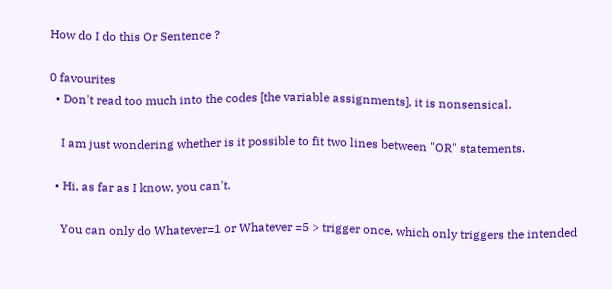How do I do this Or Sentence ?

0 favourites
  • Don't read too much into the codes [the variable assignments], it is nonsensical.

    I am just wondering whether is it possible to fit two lines between "OR" statements.

  • Hi, as far as I know, you can't.

    You can only do Whatever=1 or Whatever =5 > trigger once, which only triggers the intended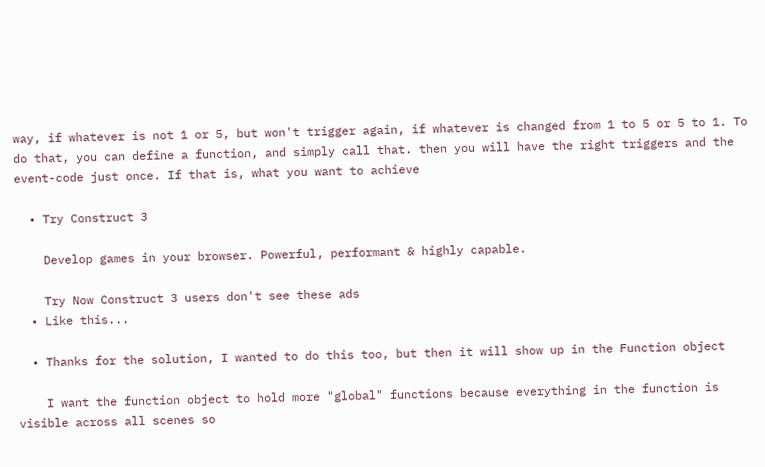way, if whatever is not 1 or 5, but won't trigger again, if whatever is changed from 1 to 5 or 5 to 1. To do that, you can define a function, and simply call that. then you will have the right triggers and the event-code just once. If that is, what you want to achieve

  • Try Construct 3

    Develop games in your browser. Powerful, performant & highly capable.

    Try Now Construct 3 users don't see these ads
  • Like this...

  • Thanks for the solution, I wanted to do this too, but then it will show up in the Function object

    I want the function object to hold more "global" functions because everything in the function is visible across all scenes so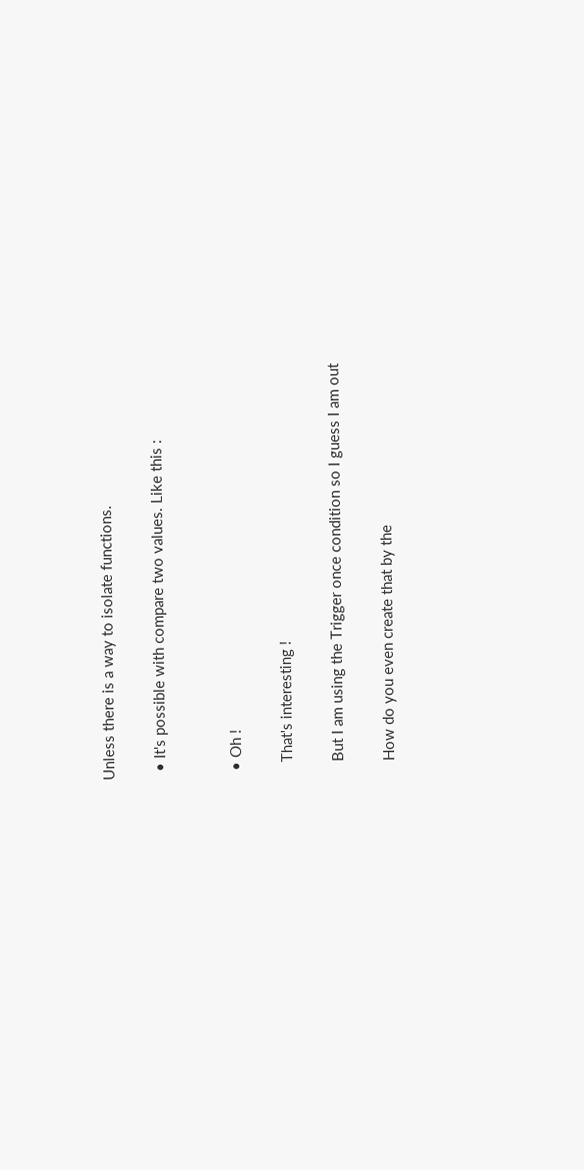Unless there is a way to isolate functions.

  • It's possible with compare two values. Like this :


  • Oh !

    That's interesting !

    But I am using the Trigger once condition so I guess I am out

    How do you even create that by the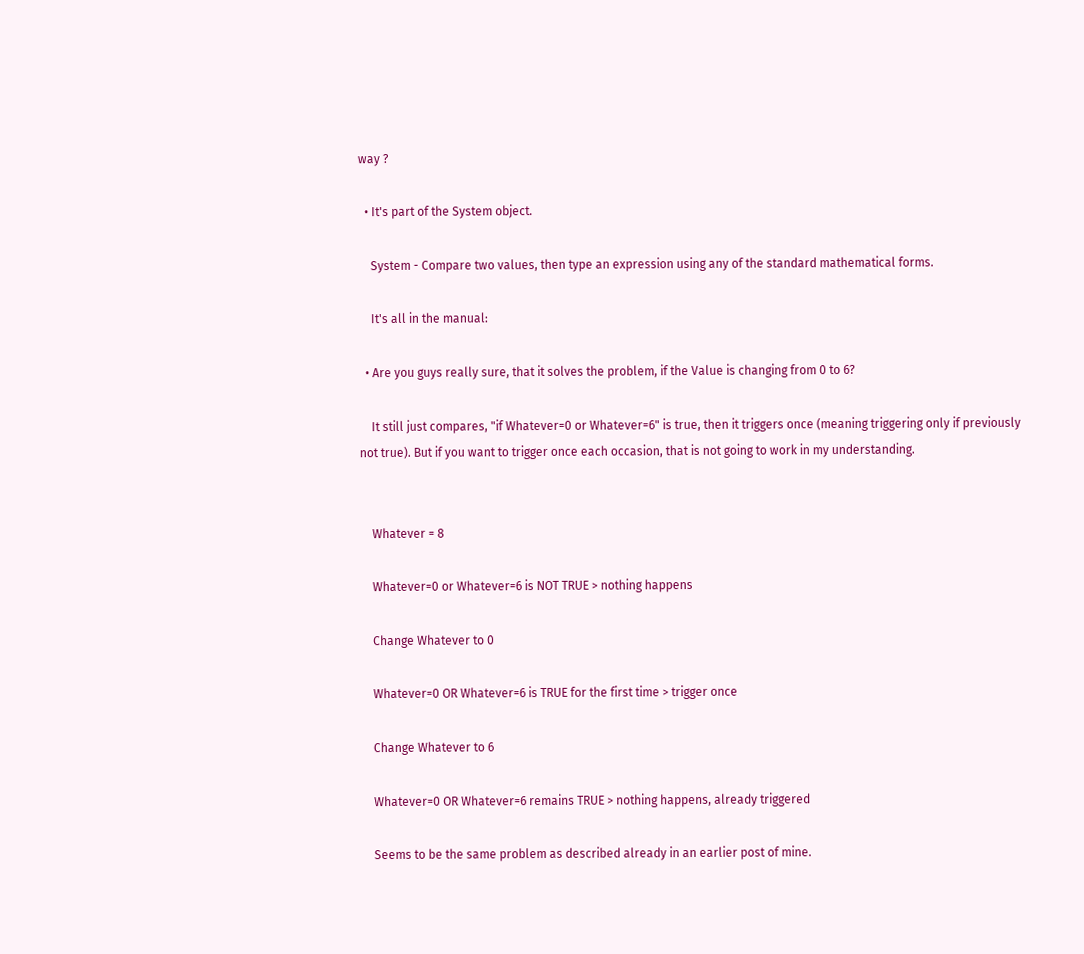way ?

  • It's part of the System object.

    System - Compare two values, then type an expression using any of the standard mathematical forms.

    It's all in the manual:

  • Are you guys really sure, that it solves the problem, if the Value is changing from 0 to 6?

    It still just compares, "if Whatever=0 or Whatever=6" is true, then it triggers once (meaning triggering only if previously not true). But if you want to trigger once each occasion, that is not going to work in my understanding.


    Whatever = 8

    Whatever=0 or Whatever=6 is NOT TRUE > nothing happens

    Change Whatever to 0

    Whatever=0 OR Whatever=6 is TRUE for the first time > trigger once

    Change Whatever to 6

    Whatever=0 OR Whatever=6 remains TRUE > nothing happens, already triggered

    Seems to be the same problem as described already in an earlier post of mine.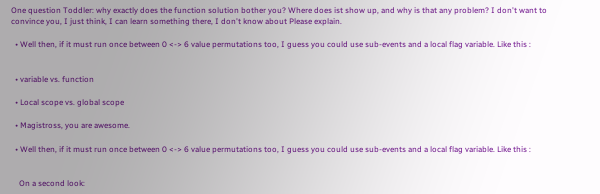One question Toddler: why exactly does the function solution bother you? Where does ist show up, and why is that any problem? I don't want to convince you, I just think, I can learn something there, I don't know about Please explain.

  • Well then, if it must run once between 0 <-> 6 value permutations too, I guess you could use sub-events and a local flag variable. Like this :


  • variable vs. function

  • Local scope vs. global scope

  • Magistross, you are awesome.

  • Well then, if it must run once between 0 <-> 6 value permutations too, I guess you could use sub-events and a local flag variable. Like this :


    On a second look: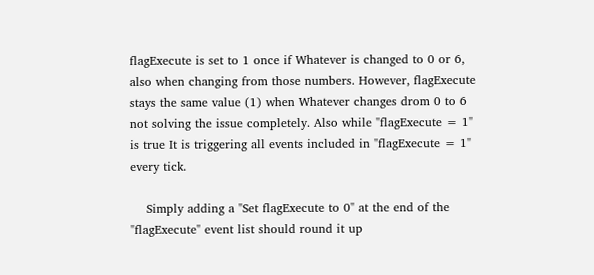flagExecute is set to 1 once if Whatever is changed to 0 or 6, also when changing from those numbers. However, flagExecute stays the same value (1) when Whatever changes drom 0 to 6 not solving the issue completely. Also while "flagExecute = 1" is true It is triggering all events included in "flagExecute = 1" every tick.

    Simply adding a "Set flagExecute to 0" at the end of the "flagExecute" event list should round it up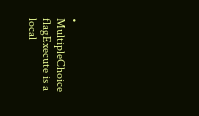• MultipleChoice flagExecute is a local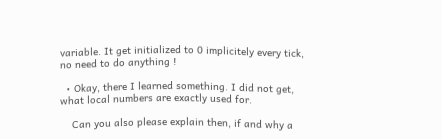variable. It get initialized to 0 implicitely every tick, no need to do anything !

  • Okay, there I learned something. I did not get, what local numbers are exactly used for.

    Can you also please explain then, if and why a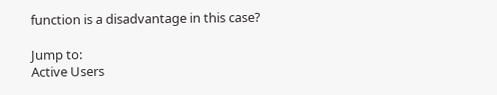function is a disadvantage in this case?

Jump to:
Active Users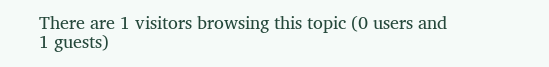There are 1 visitors browsing this topic (0 users and 1 guests)